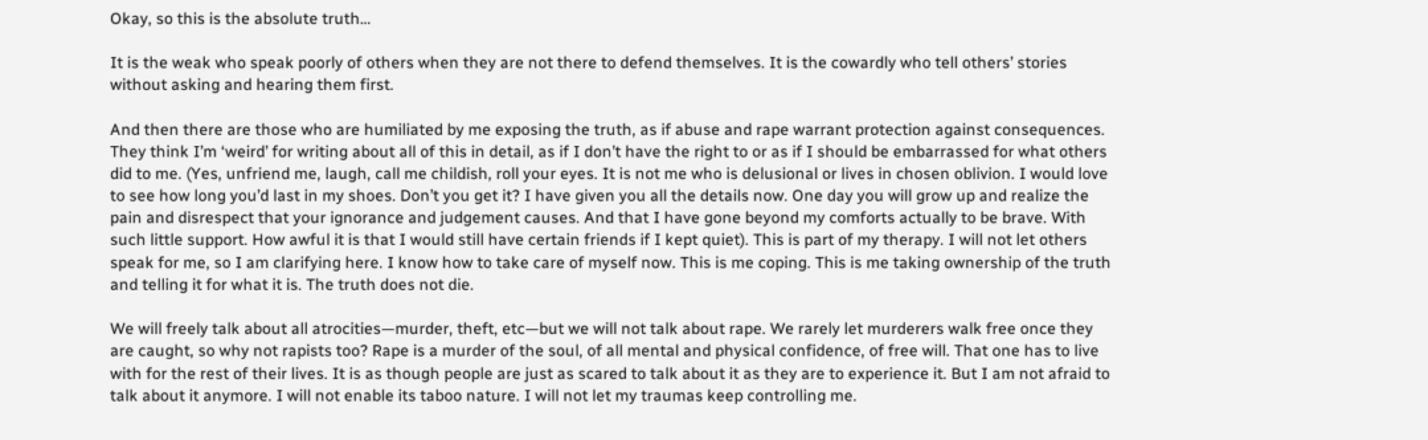Okay, so this is the absolute truth…

It is the weak who speak poorly of others when they are not there to defend themselves. It is the cowardly who tell others’ stories without asking and hearing them first.

And then there are those who are humiliated by me exposing the truth, as if abuse and rape warrant protection against consequences. They think I’m ‘weird’ for writing about all of this in detail, as if I don’t have the right to or as if I should be embarrassed for what others did to me. (Yes, unfriend me, laugh, call me childish, roll your eyes. It is not me who is delusional or lives in chosen oblivion. I would love to see how long you’d last in my shoes. Don’t you get it? I have given you all the details now. One day you will grow up and realize the pain and disrespect that your ignorance and judgement causes. And that I have gone beyond my comforts actually to be brave. With such little support. How awful it is that I would still have certain friends if I kept quiet). This is part of my therapy. I will not let others speak for me, so I am clarifying here. I know how to take care of myself now. This is me coping. This is me taking ownership of the truth and telling it for what it is. The truth does not die.

We will freely talk about all atrocities—murder, theft, etc—but we will not talk about rape. We rarely let murderers walk free once they are caught, so why not rapists too? Rape is a murder of the soul, of all mental and physical confidence, of free will. That one has to live with for the rest of their lives. It is as though people are just as scared to talk about it as they are to experience it. But I am not afraid to talk about it anymore. I will not enable its taboo nature. I will not let my traumas keep controlling me.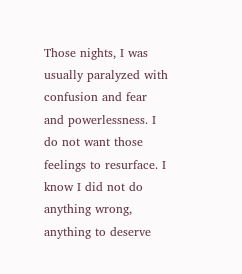Those nights, I was usually paralyzed with confusion and fear and powerlessness. I do not want those feelings to resurface. I know I did not do anything wrong, anything to deserve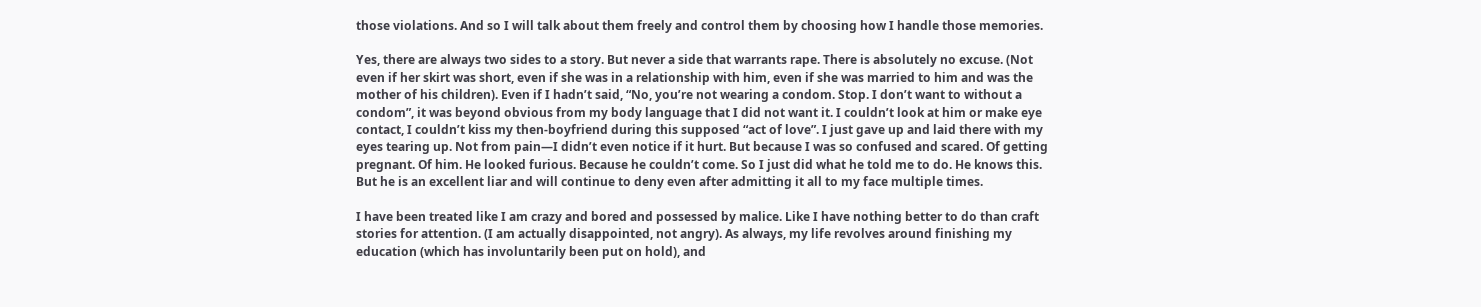those violations. And so I will talk about them freely and control them by choosing how I handle those memories.

Yes, there are always two sides to a story. But never a side that warrants rape. There is absolutely no excuse. (Not even if her skirt was short, even if she was in a relationship with him, even if she was married to him and was the mother of his children). Even if I hadn’t said, “No, you’re not wearing a condom. Stop. I don’t want to without a condom”, it was beyond obvious from my body language that I did not want it. I couldn’t look at him or make eye contact, I couldn’t kiss my then-boyfriend during this supposed “act of love”. I just gave up and laid there with my eyes tearing up. Not from pain—I didn’t even notice if it hurt. But because I was so confused and scared. Of getting pregnant. Of him. He looked furious. Because he couldn’t come. So I just did what he told me to do. He knows this. But he is an excellent liar and will continue to deny even after admitting it all to my face multiple times.

I have been treated like I am crazy and bored and possessed by malice. Like I have nothing better to do than craft stories for attention. (I am actually disappointed, not angry). As always, my life revolves around finishing my education (which has involuntarily been put on hold), and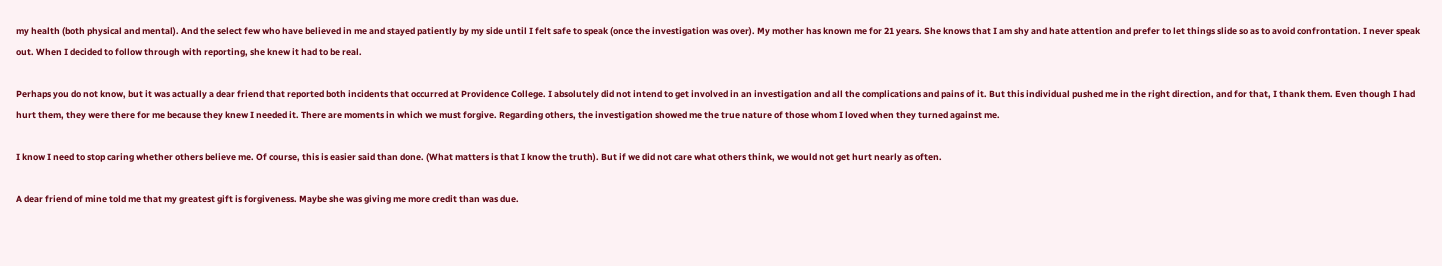my health (both physical and mental). And the select few who have believed in me and stayed patiently by my side until I felt safe to speak (once the investigation was over). My mother has known me for 21 years. She knows that I am shy and hate attention and prefer to let things slide so as to avoid confrontation. I never speak out. When I decided to follow through with reporting, she knew it had to be real.

Perhaps you do not know, but it was actually a dear friend that reported both incidents that occurred at Providence College. I absolutely did not intend to get involved in an investigation and all the complications and pains of it. But this individual pushed me in the right direction, and for that, I thank them. Even though I had hurt them, they were there for me because they knew I needed it. There are moments in which we must forgive. Regarding others, the investigation showed me the true nature of those whom I loved when they turned against me.

I know I need to stop caring whether others believe me. Of course, this is easier said than done. (What matters is that I know the truth). But if we did not care what others think, we would not get hurt nearly as often.

A dear friend of mine told me that my greatest gift is forgiveness. Maybe she was giving me more credit than was due.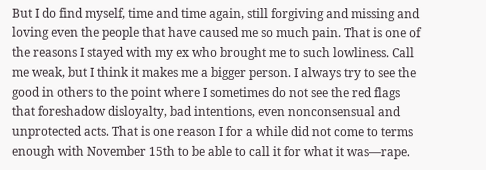But I do find myself, time and time again, still forgiving and missing and loving even the people that have caused me so much pain. That is one of the reasons I stayed with my ex who brought me to such lowliness. Call me weak, but I think it makes me a bigger person. I always try to see the good in others to the point where I sometimes do not see the red flags that foreshadow disloyalty, bad intentions, even nonconsensual and unprotected acts. That is one reason I for a while did not come to terms enough with November 15th to be able to call it for what it was—rape.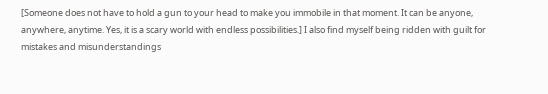[Someone does not have to hold a gun to your head to make you immobile in that moment. It can be anyone, anywhere, anytime. Yes, it is a scary world with endless possibilities.] I also find myself being ridden with guilt for mistakes and misunderstandings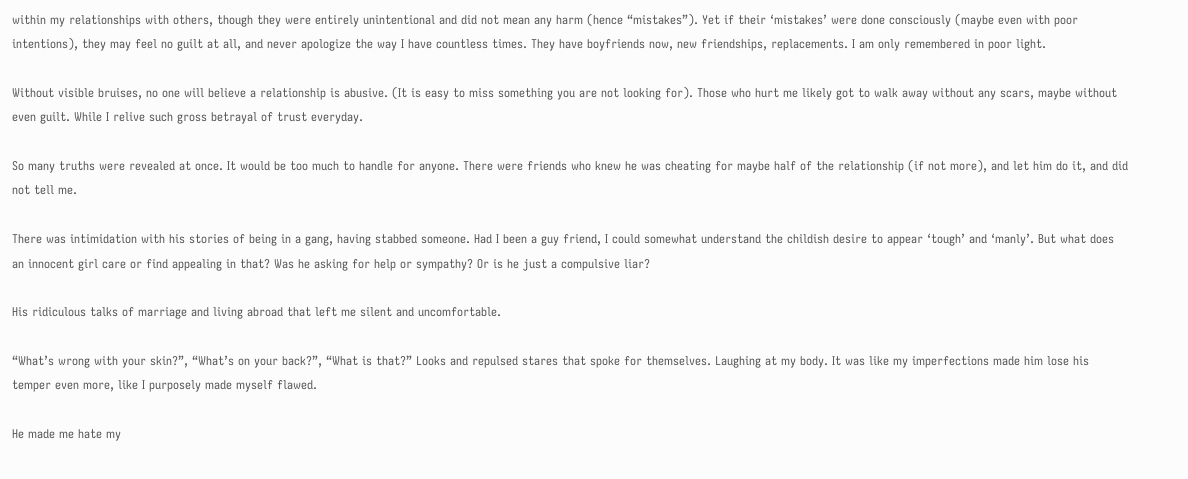within my relationships with others, though they were entirely unintentional and did not mean any harm (hence “mistakes”). Yet if their ‘mistakes’ were done consciously (maybe even with poor intentions), they may feel no guilt at all, and never apologize the way I have countless times. They have boyfriends now, new friendships, replacements. I am only remembered in poor light.

Without visible bruises, no one will believe a relationship is abusive. (It is easy to miss something you are not looking for). Those who hurt me likely got to walk away without any scars, maybe without even guilt. While I relive such gross betrayal of trust everyday.

So many truths were revealed at once. It would be too much to handle for anyone. There were friends who knew he was cheating for maybe half of the relationship (if not more), and let him do it, and did not tell me.

There was intimidation with his stories of being in a gang, having stabbed someone. Had I been a guy friend, I could somewhat understand the childish desire to appear ‘tough’ and ‘manly’. But what does an innocent girl care or find appealing in that? Was he asking for help or sympathy? Or is he just a compulsive liar?

His ridiculous talks of marriage and living abroad that left me silent and uncomfortable.

“What’s wrong with your skin?”, “What’s on your back?”, “What is that?” Looks and repulsed stares that spoke for themselves. Laughing at my body. It was like my imperfections made him lose his temper even more, like I purposely made myself flawed.

He made me hate my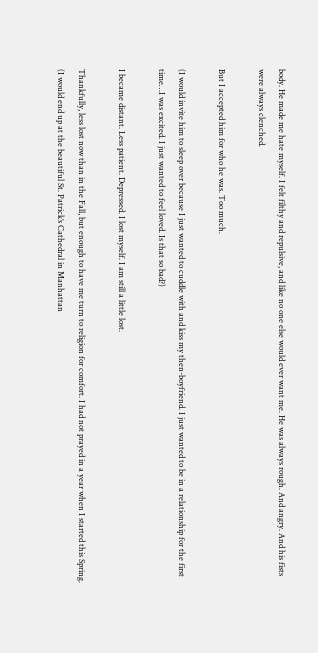body. He made me hate myself. I felt filthy and repulsive, and like no one else would ever want me. He was always rough. And angry. And his fists were always clenched.

But I accepted him for who he was. Too much.

(I would invite him to sleep over because I just wanted to cuddle with and kiss my then-boyfriend. I just wanted to be in a relationship for the first time…I was excited. I just wanted to feel loved. Is that so bad?)

I became distant. Less patient. Depressed. I lost myself. I am still a little lost.

Thankfully, less lost now than in the Fall, but enough to have me turn to religion for comfort. I had not prayed in a year when I started this Spring. (I would end up at the beautiful St. Patrick’s Cathedral in Manhattan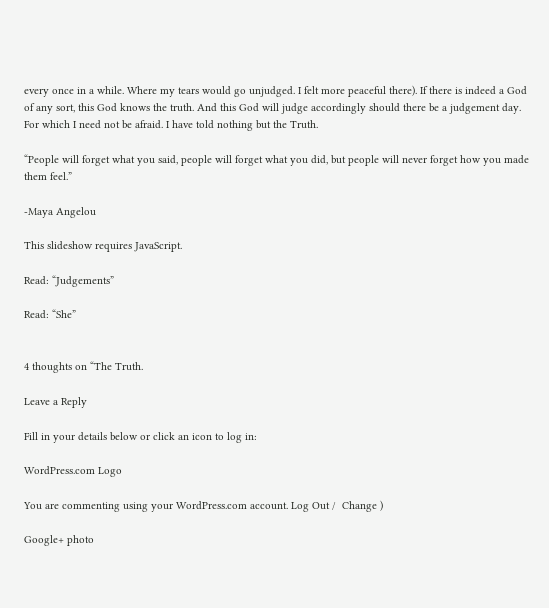every once in a while. Where my tears would go unjudged. I felt more peaceful there). If there is indeed a God of any sort, this God knows the truth. And this God will judge accordingly should there be a judgement day. For which I need not be afraid. I have told nothing but the Truth.

“People will forget what you said, people will forget what you did, but people will never forget how you made them feel.”

-Maya Angelou

This slideshow requires JavaScript.

Read: “Judgements”

Read: “She”


4 thoughts on “The Truth.

Leave a Reply

Fill in your details below or click an icon to log in:

WordPress.com Logo

You are commenting using your WordPress.com account. Log Out /  Change )

Google+ photo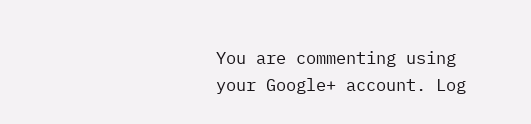You are commenting using your Google+ account. Log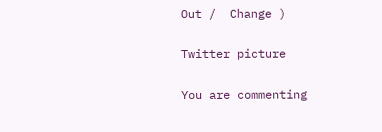Out /  Change )

Twitter picture

You are commenting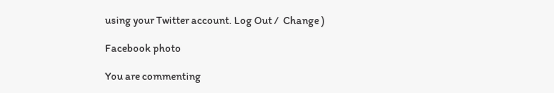using your Twitter account. Log Out /  Change )

Facebook photo

You are commenting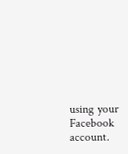using your Facebook account.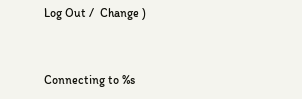Log Out /  Change )


Connecting to %s